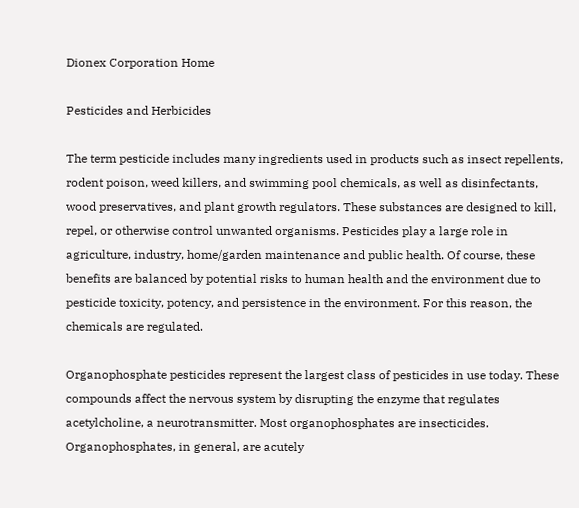Dionex Corporation Home

Pesticides and Herbicides

The term pesticide includes many ingredients used in products such as insect repellents, rodent poison, weed killers, and swimming pool chemicals, as well as disinfectants, wood preservatives, and plant growth regulators. These substances are designed to kill, repel, or otherwise control unwanted organisms. Pesticides play a large role in agriculture, industry, home/garden maintenance and public health. Of course, these benefits are balanced by potential risks to human health and the environment due to pesticide toxicity, potency, and persistence in the environment. For this reason, the chemicals are regulated.

Organophosphate pesticides represent the largest class of pesticides in use today. These compounds affect the nervous system by disrupting the enzyme that regulates acetylcholine, a neurotransmitter. Most organophosphates are insecticides. Organophosphates, in general, are acutely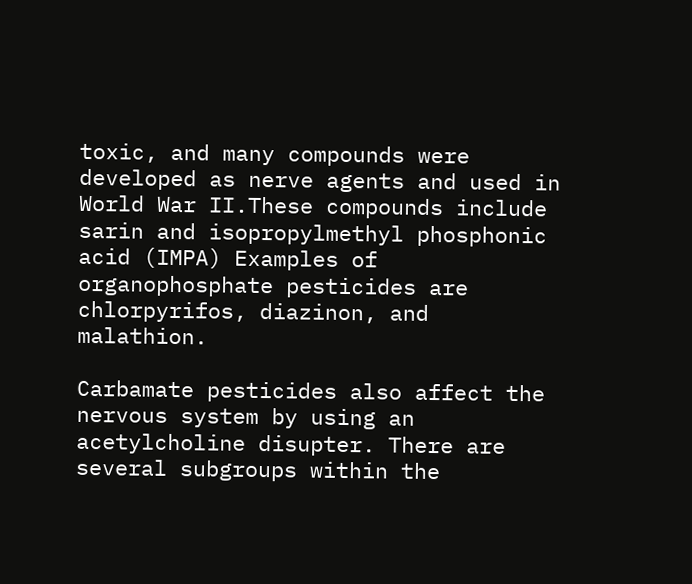toxic, and many compounds were developed as nerve agents and used in World War II.These compounds include sarin and isopropylmethyl phosphonic acid (IMPA) Examples of organophosphate pesticides are chlorpyrifos, diazinon, and malathion.

Carbamate pesticides also affect the nervous system by using an acetylcholine disupter. There are several subgroups within the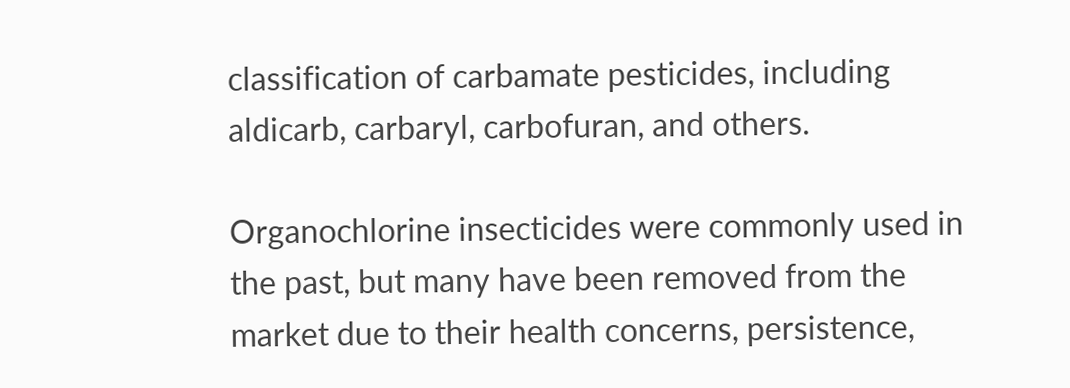classification of carbamate pesticides, including aldicarb, carbaryl, carbofuran, and others.

Organochlorine insecticides were commonly used in the past, but many have been removed from the market due to their health concerns, persistence,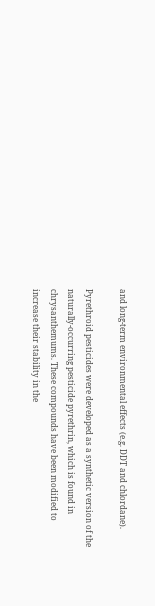and long-term environmental effects (e.g. DDT and chlordane).

Pyrethroid pesticides were developed as a synthetic version of the naturally-occurring pesticide pyrethrin, which is found in chrysanthemums. These compounds have been modified to increase their stability in the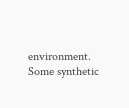environment. Some synthetic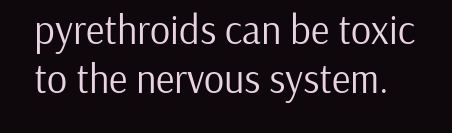pyrethroids can be toxic to the nervous system.